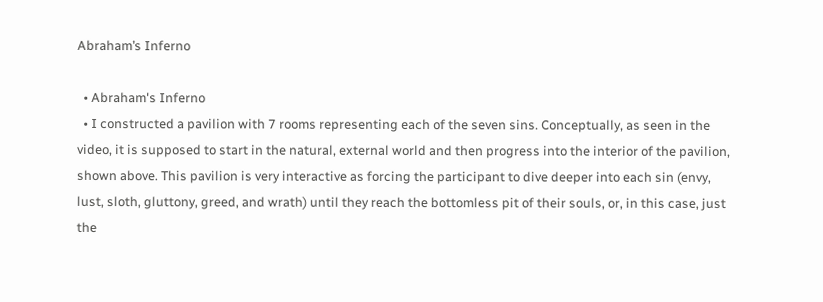Abraham’s Inferno

  • Abraham's Inferno
  • I constructed a pavilion with 7 rooms representing each of the seven sins. Conceptually, as seen in the video, it is supposed to start in the natural, external world and then progress into the interior of the pavilion, shown above. This pavilion is very interactive as forcing the participant to dive deeper into each sin (envy, lust, sloth, gluttony, greed, and wrath) until they reach the bottomless pit of their souls, or, in this case, just the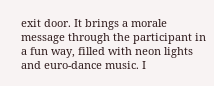exit door. It brings a morale message through the participant in a fun way, filled with neon lights and euro-dance music. I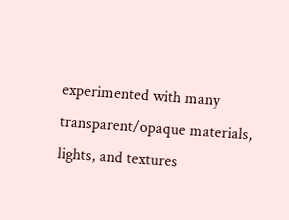experimented with many transparent/opaque materials, lights, and textures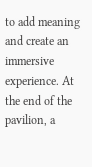to add meaning and create an immersive experience. At the end of the pavilion, a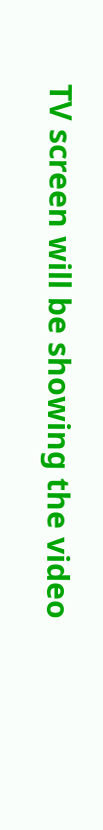TV screen will be showing the video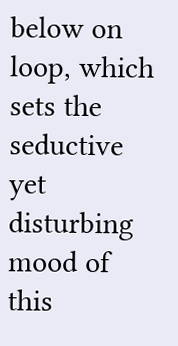below on loop, which sets the seductive yet disturbing mood of this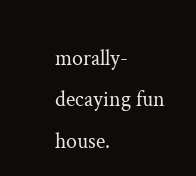morally-decaying fun house.